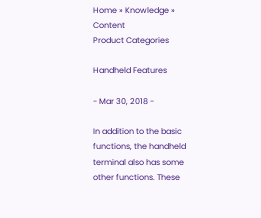Home » Knowledge » Content
Product Categories

Handheld Features

- Mar 30, 2018 -

In addition to the basic functions, the handheld terminal also has some other functions. These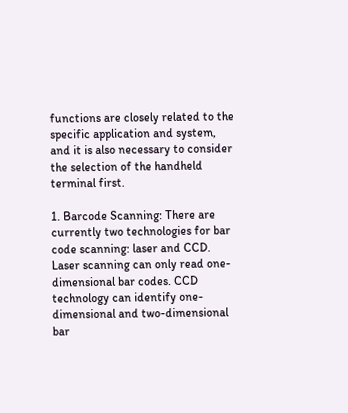functions are closely related to the specific application and system, and it is also necessary to consider the selection of the handheld terminal first.

1. Barcode Scanning: There are currently two technologies for bar code scanning: laser and CCD. Laser scanning can only read one-dimensional bar codes. CCD technology can identify one-dimensional and two-dimensional bar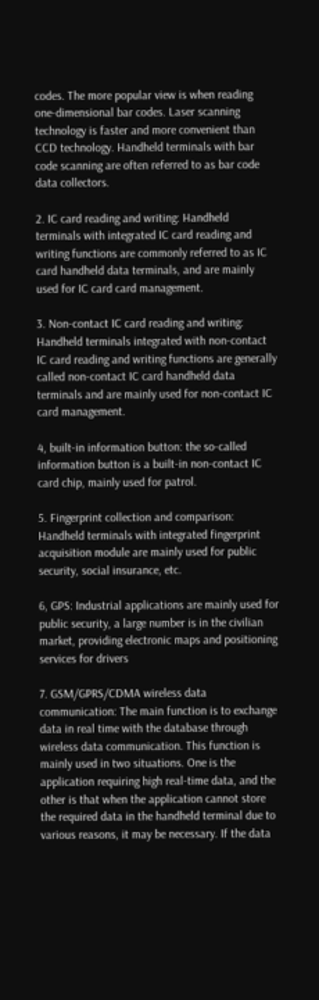codes. The more popular view is when reading one-dimensional bar codes. Laser scanning technology is faster and more convenient than CCD technology. Handheld terminals with bar code scanning are often referred to as bar code data collectors.

2. IC card reading and writing: Handheld terminals with integrated IC card reading and writing functions are commonly referred to as IC card handheld data terminals, and are mainly used for IC card card management.

3. Non-contact IC card reading and writing: Handheld terminals integrated with non-contact IC card reading and writing functions are generally called non-contact IC card handheld data terminals and are mainly used for non-contact IC card management.

4, built-in information button: the so-called information button is a built-in non-contact IC card chip, mainly used for patrol.

5. Fingerprint collection and comparison: Handheld terminals with integrated fingerprint acquisition module are mainly used for public security, social insurance, etc.

6, GPS: Industrial applications are mainly used for public security, a large number is in the civilian market, providing electronic maps and positioning services for drivers

7. GSM/GPRS/CDMA wireless data communication: The main function is to exchange data in real time with the database through wireless data communication. This function is mainly used in two situations. One is the application requiring high real-time data, and the other is that when the application cannot store the required data in the handheld terminal due to various reasons, it may be necessary. If the data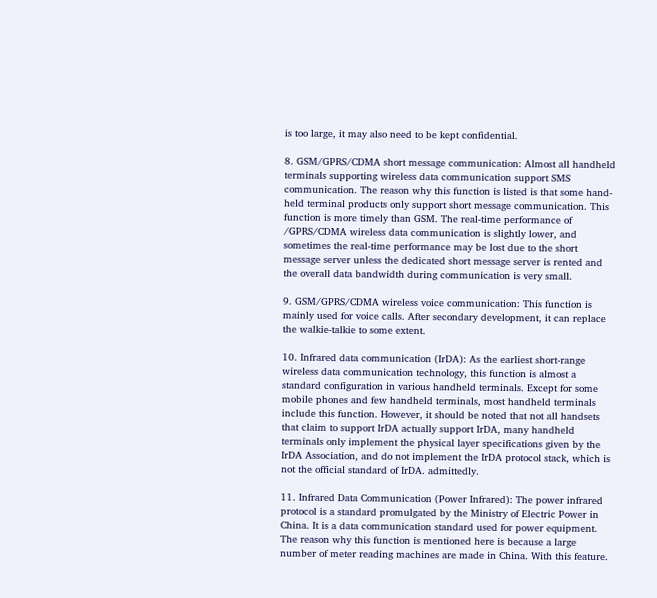is too large, it may also need to be kept confidential.

8. GSM/GPRS/CDMA short message communication: Almost all handheld terminals supporting wireless data communication support SMS communication. The reason why this function is listed is that some hand-held terminal products only support short message communication. This function is more timely than GSM. The real-time performance of /GPRS/CDMA wireless data communication is slightly lower, and sometimes the real-time performance may be lost due to the short message server unless the dedicated short message server is rented and the overall data bandwidth during communication is very small.

9. GSM/GPRS/CDMA wireless voice communication: This function is mainly used for voice calls. After secondary development, it can replace the walkie-talkie to some extent.

10. Infrared data communication (IrDA): As the earliest short-range wireless data communication technology, this function is almost a standard configuration in various handheld terminals. Except for some mobile phones and few handheld terminals, most handheld terminals include this function. However, it should be noted that not all handsets that claim to support IrDA actually support IrDA, many handheld terminals only implement the physical layer specifications given by the IrDA Association, and do not implement the IrDA protocol stack, which is not the official standard of IrDA. admittedly.

11. Infrared Data Communication (Power Infrared): The power infrared protocol is a standard promulgated by the Ministry of Electric Power in China. It is a data communication standard used for power equipment. The reason why this function is mentioned here is because a large number of meter reading machines are made in China. With this feature.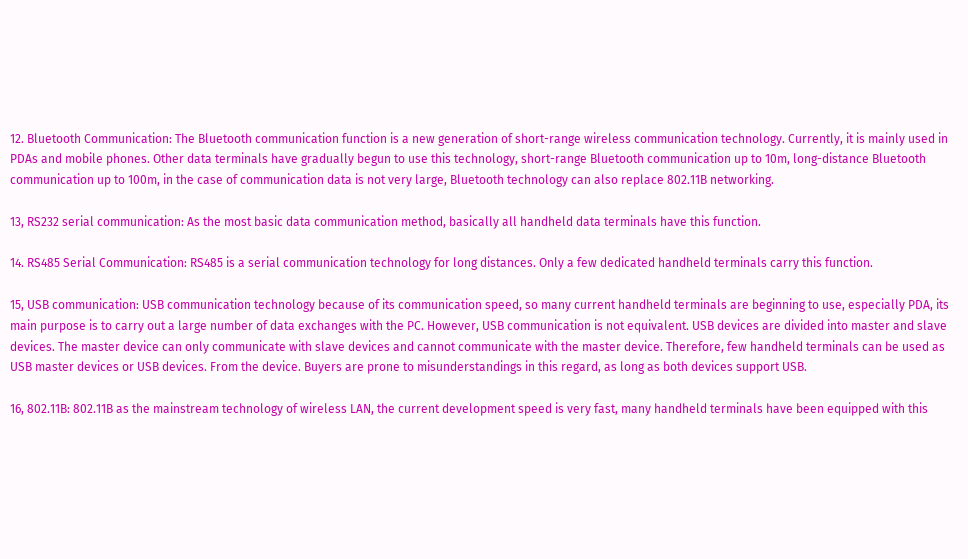12. Bluetooth Communication: The Bluetooth communication function is a new generation of short-range wireless communication technology. Currently, it is mainly used in PDAs and mobile phones. Other data terminals have gradually begun to use this technology, short-range Bluetooth communication up to 10m, long-distance Bluetooth communication up to 100m, in the case of communication data is not very large, Bluetooth technology can also replace 802.11B networking.

13, RS232 serial communication: As the most basic data communication method, basically all handheld data terminals have this function.

14. RS485 Serial Communication: RS485 is a serial communication technology for long distances. Only a few dedicated handheld terminals carry this function.

15, USB communication: USB communication technology because of its communication speed, so many current handheld terminals are beginning to use, especially PDA, its main purpose is to carry out a large number of data exchanges with the PC. However, USB communication is not equivalent. USB devices are divided into master and slave devices. The master device can only communicate with slave devices and cannot communicate with the master device. Therefore, few handheld terminals can be used as USB master devices or USB devices. From the device. Buyers are prone to misunderstandings in this regard, as long as both devices support USB.

16, 802.11B: 802.11B as the mainstream technology of wireless LAN, the current development speed is very fast, many handheld terminals have been equipped with this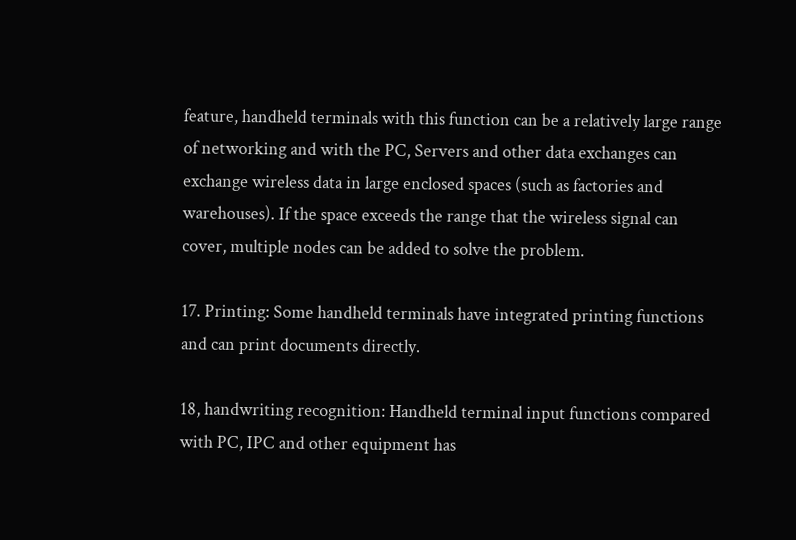feature, handheld terminals with this function can be a relatively large range of networking and with the PC, Servers and other data exchanges can exchange wireless data in large enclosed spaces (such as factories and warehouses). If the space exceeds the range that the wireless signal can cover, multiple nodes can be added to solve the problem.

17. Printing: Some handheld terminals have integrated printing functions and can print documents directly.

18, handwriting recognition: Handheld terminal input functions compared with PC, IPC and other equipment has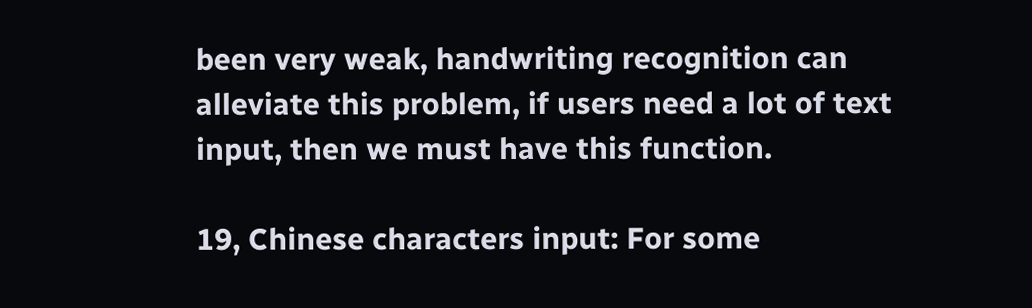been very weak, handwriting recognition can alleviate this problem, if users need a lot of text input, then we must have this function.

19, Chinese characters input: For some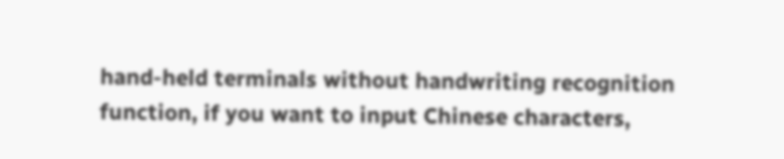hand-held terminals without handwriting recognition function, if you want to input Chinese characters,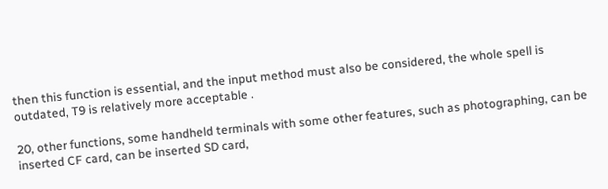then this function is essential, and the input method must also be considered, the whole spell is outdated, T9 is relatively more acceptable .

20, other functions, some handheld terminals with some other features, such as photographing, can be inserted CF card, can be inserted SD card,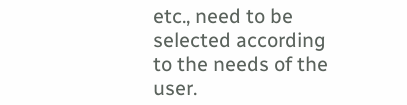etc., need to be selected according to the needs of the user.